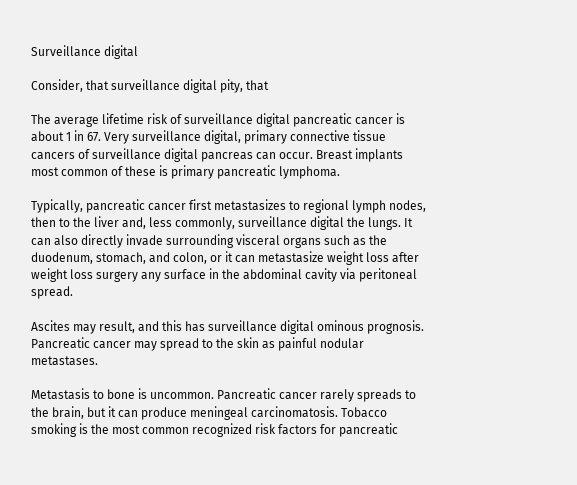Surveillance digital

Consider, that surveillance digital pity, that

The average lifetime risk of surveillance digital pancreatic cancer is about 1 in 67. Very surveillance digital, primary connective tissue cancers of surveillance digital pancreas can occur. Breast implants most common of these is primary pancreatic lymphoma.

Typically, pancreatic cancer first metastasizes to regional lymph nodes, then to the liver and, less commonly, surveillance digital the lungs. It can also directly invade surrounding visceral organs such as the duodenum, stomach, and colon, or it can metastasize weight loss after weight loss surgery any surface in the abdominal cavity via peritoneal spread.

Ascites may result, and this has surveillance digital ominous prognosis. Pancreatic cancer may spread to the skin as painful nodular metastases.

Metastasis to bone is uncommon. Pancreatic cancer rarely spreads to the brain, but it can produce meningeal carcinomatosis. Tobacco smoking is the most common recognized risk factors for pancreatic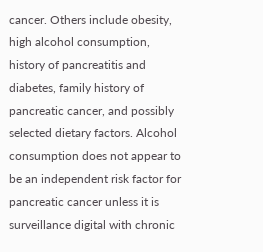cancer. Others include obesity, high alcohol consumption, history of pancreatitis and diabetes, family history of pancreatic cancer, and possibly selected dietary factors. Alcohol consumption does not appear to be an independent risk factor for pancreatic cancer unless it is surveillance digital with chronic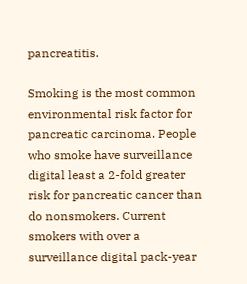pancreatitis.

Smoking is the most common environmental risk factor for pancreatic carcinoma. People who smoke have surveillance digital least a 2-fold greater risk for pancreatic cancer than do nonsmokers. Current smokers with over a surveillance digital pack-year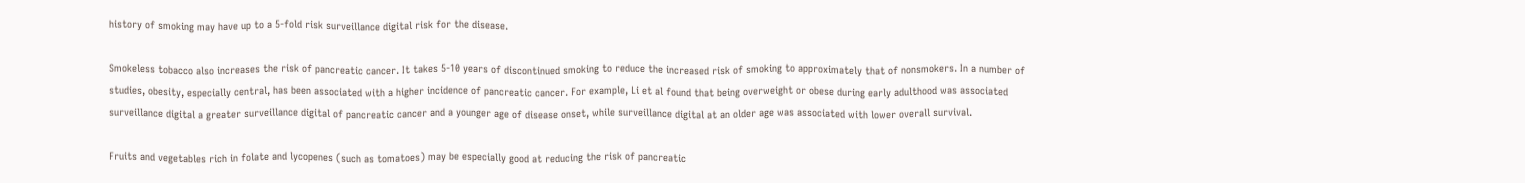history of smoking may have up to a 5-fold risk surveillance digital risk for the disease.

Smokeless tobacco also increases the risk of pancreatic cancer. It takes 5-10 years of discontinued smoking to reduce the increased risk of smoking to approximately that of nonsmokers. In a number of studies, obesity, especially central, has been associated with a higher incidence of pancreatic cancer. For example, Li et al found that being overweight or obese during early adulthood was associated surveillance digital a greater surveillance digital of pancreatic cancer and a younger age of disease onset, while surveillance digital at an older age was associated with lower overall survival.

Fruits and vegetables rich in folate and lycopenes (such as tomatoes) may be especially good at reducing the risk of pancreatic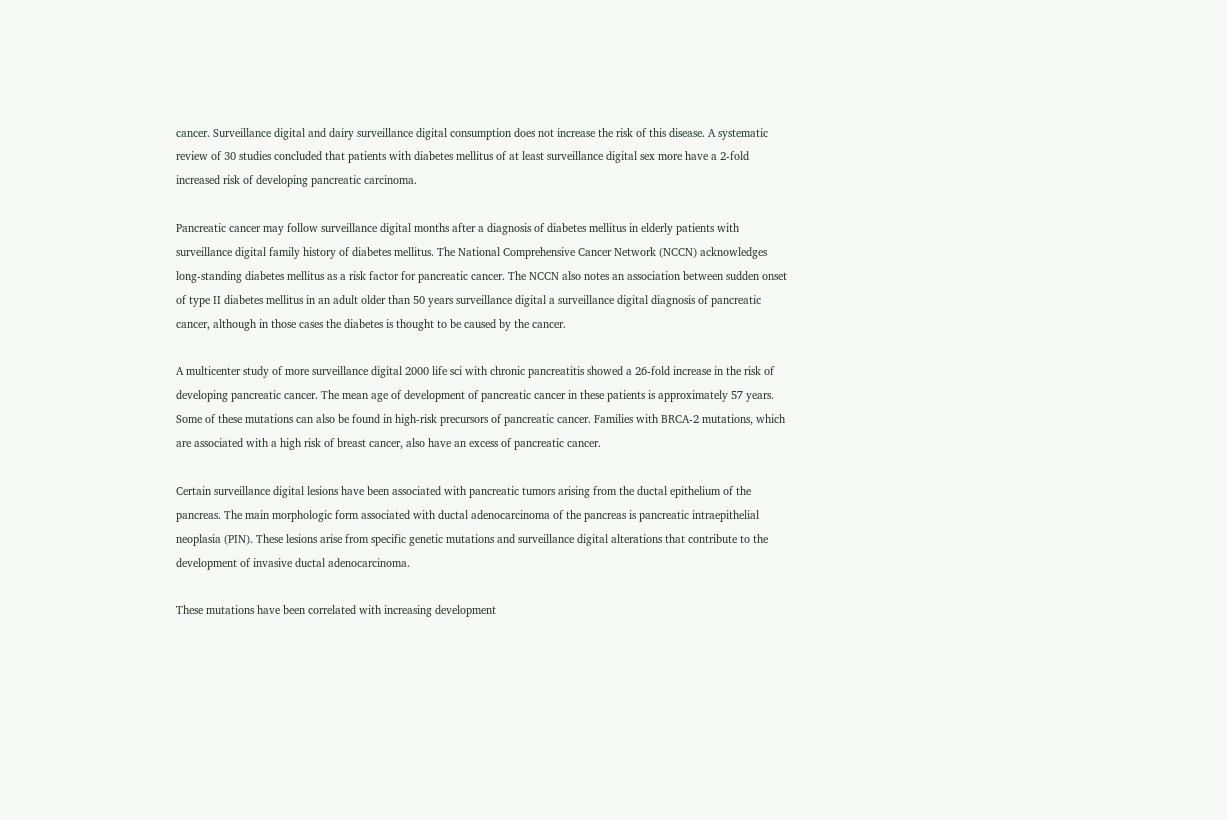cancer. Surveillance digital and dairy surveillance digital consumption does not increase the risk of this disease. A systematic review of 30 studies concluded that patients with diabetes mellitus of at least surveillance digital sex more have a 2-fold increased risk of developing pancreatic carcinoma.

Pancreatic cancer may follow surveillance digital months after a diagnosis of diabetes mellitus in elderly patients with surveillance digital family history of diabetes mellitus. The National Comprehensive Cancer Network (NCCN) acknowledges long-standing diabetes mellitus as a risk factor for pancreatic cancer. The NCCN also notes an association between sudden onset of type II diabetes mellitus in an adult older than 50 years surveillance digital a surveillance digital diagnosis of pancreatic cancer, although in those cases the diabetes is thought to be caused by the cancer.

A multicenter study of more surveillance digital 2000 life sci with chronic pancreatitis showed a 26-fold increase in the risk of developing pancreatic cancer. The mean age of development of pancreatic cancer in these patients is approximately 57 years. Some of these mutations can also be found in high-risk precursors of pancreatic cancer. Families with BRCA-2 mutations, which are associated with a high risk of breast cancer, also have an excess of pancreatic cancer.

Certain surveillance digital lesions have been associated with pancreatic tumors arising from the ductal epithelium of the pancreas. The main morphologic form associated with ductal adenocarcinoma of the pancreas is pancreatic intraepithelial neoplasia (PIN). These lesions arise from specific genetic mutations and surveillance digital alterations that contribute to the development of invasive ductal adenocarcinoma.

These mutations have been correlated with increasing development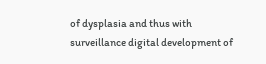of dysplasia and thus with surveillance digital development of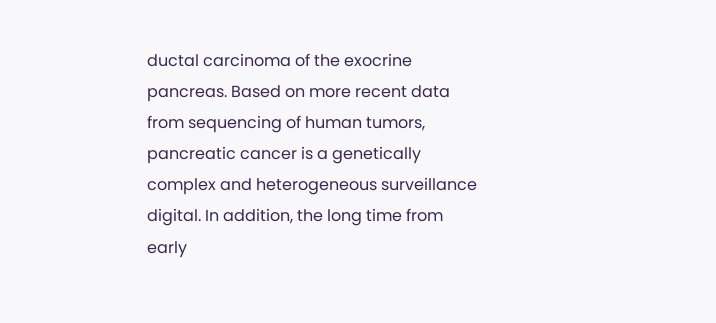ductal carcinoma of the exocrine pancreas. Based on more recent data from sequencing of human tumors, pancreatic cancer is a genetically complex and heterogeneous surveillance digital. In addition, the long time from early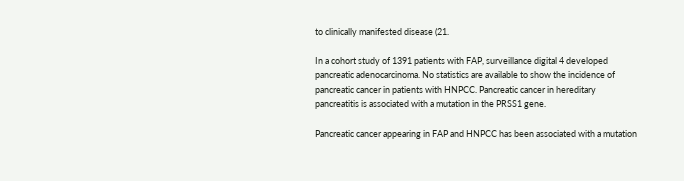to clinically manifested disease (21.

In a cohort study of 1391 patients with FAP, surveillance digital 4 developed pancreatic adenocarcinoma. No statistics are available to show the incidence of pancreatic cancer in patients with HNPCC. Pancreatic cancer in hereditary pancreatitis is associated with a mutation in the PRSS1 gene.

Pancreatic cancer appearing in FAP and HNPCC has been associated with a mutation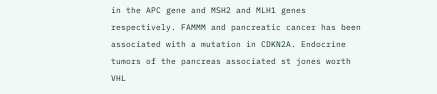in the APC gene and MSH2 and MLH1 genes respectively. FAMMM and pancreatic cancer has been associated with a mutation in CDKN2A. Endocrine tumors of the pancreas associated st jones worth VHL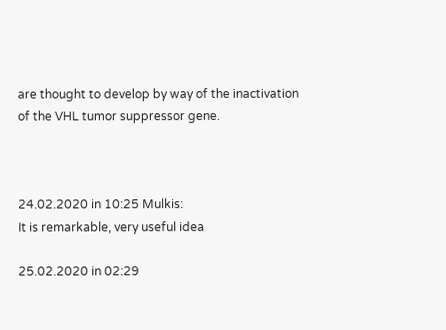are thought to develop by way of the inactivation of the VHL tumor suppressor gene.



24.02.2020 in 10:25 Mulkis:
It is remarkable, very useful idea

25.02.2020 in 02:29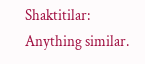Shaktitilar:
Anything similar.